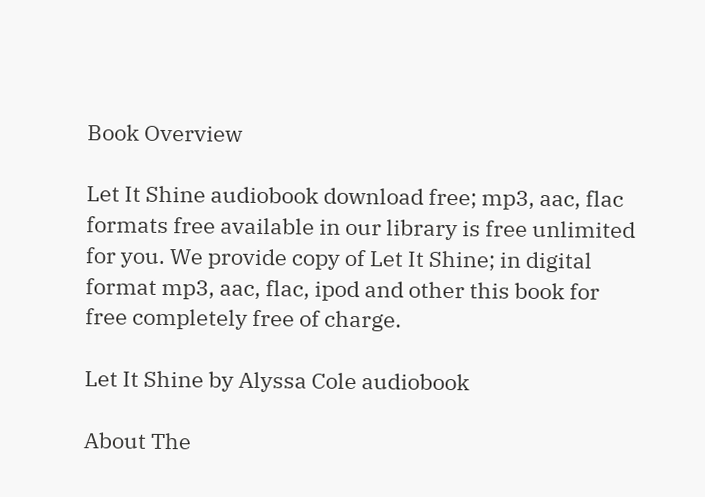Book Overview

Let It Shine audiobook download free; mp3, aac, flac formats free available in our library is free unlimited for you. We provide copy of Let It Shine; in digital format mp3, aac, flac, ipod and other this book for free completely free of charge.

Let It Shine by Alyssa Cole audiobook

About The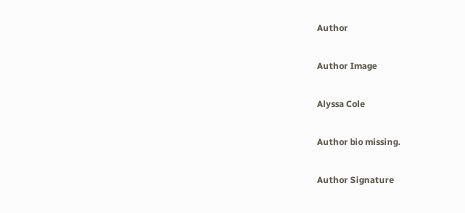Author

Author Image

Alyssa Cole

Author bio missing.

Author Signature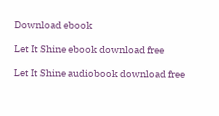Download ebook

Let It Shine ebook download free

Let It Shine audiobook download free